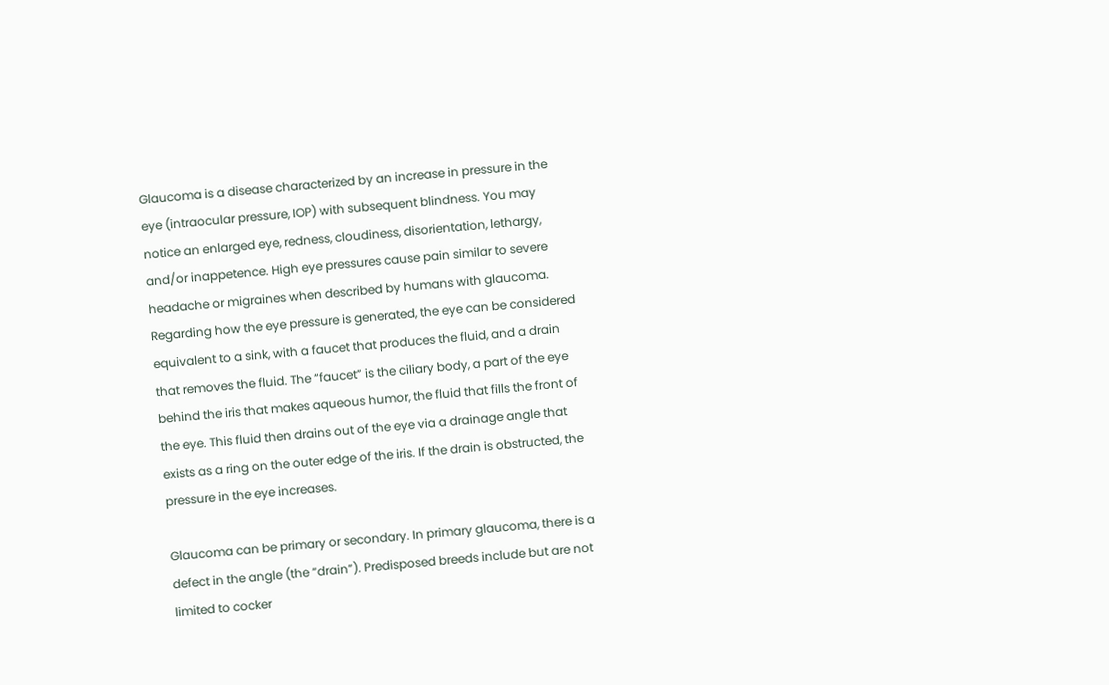Glaucoma is a disease characterized by an increase in pressure in the eye (intraocular pressure, IOP) with subsequent blindness. You may notice an enlarged eye, redness, cloudiness, disorientation, lethargy, and/or inappetence. High eye pressures cause pain similar to severe headache or migraines when described by humans with glaucoma. Regarding how the eye pressure is generated, the eye can be considered equivalent to a sink, with a faucet that produces the fluid, and a drain that removes the fluid. The “faucet” is the ciliary body, a part of the eye behind the iris that makes aqueous humor, the fluid that fills the front of the eye. This fluid then drains out of the eye via a drainage angle that exists as a ring on the outer edge of the iris. If the drain is obstructed, the pressure in the eye increases.

Glaucoma can be primary or secondary. In primary glaucoma, there is a defect in the angle (the “drain”). Predisposed breeds include but are not limited to cocker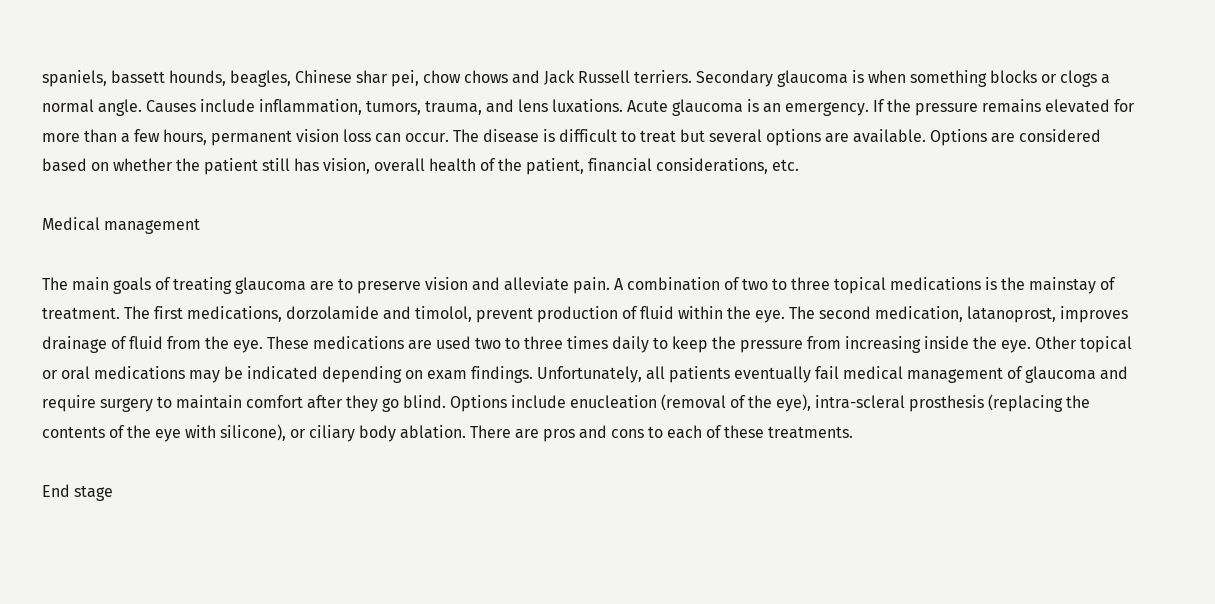spaniels, bassett hounds, beagles, Chinese shar pei, chow chows and Jack Russell terriers. Secondary glaucoma is when something blocks or clogs a normal angle. Causes include inflammation, tumors, trauma, and lens luxations. Acute glaucoma is an emergency. If the pressure remains elevated for more than a few hours, permanent vision loss can occur. The disease is difficult to treat but several options are available. Options are considered based on whether the patient still has vision, overall health of the patient, financial considerations, etc.

Medical management

The main goals of treating glaucoma are to preserve vision and alleviate pain. A combination of two to three topical medications is the mainstay of treatment. The first medications, dorzolamide and timolol, prevent production of fluid within the eye. The second medication, latanoprost, improves drainage of fluid from the eye. These medications are used two to three times daily to keep the pressure from increasing inside the eye. Other topical or oral medications may be indicated depending on exam findings. Unfortunately, all patients eventually fail medical management of glaucoma and require surgery to maintain comfort after they go blind. Options include enucleation (removal of the eye), intra-scleral prosthesis (replacing the contents of the eye with silicone), or ciliary body ablation. There are pros and cons to each of these treatments.

End stage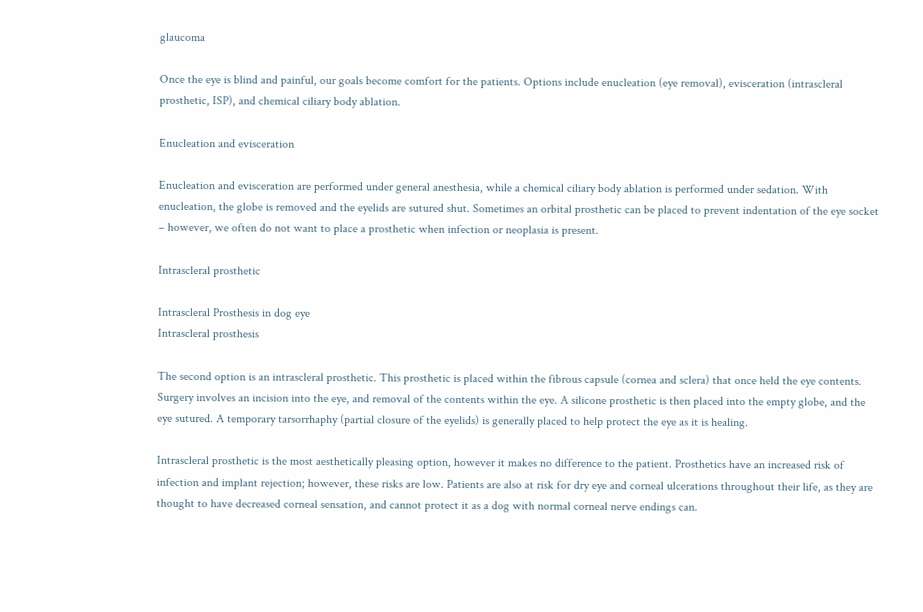glaucoma

Once the eye is blind and painful, our goals become comfort for the patients. Options include enucleation (eye removal), evisceration (intrascleral prosthetic, ISP), and chemical ciliary body ablation.

Enucleation and evisceration

Enucleation and evisceration are performed under general anesthesia, while a chemical ciliary body ablation is performed under sedation. With enucleation, the globe is removed and the eyelids are sutured shut. Sometimes an orbital prosthetic can be placed to prevent indentation of the eye socket – however, we often do not want to place a prosthetic when infection or neoplasia is present.

Intrascleral prosthetic

Intrascleral Prosthesis in dog eye
Intrascleral prosthesis

The second option is an intrascleral prosthetic. This prosthetic is placed within the fibrous capsule (cornea and sclera) that once held the eye contents. Surgery involves an incision into the eye, and removal of the contents within the eye. A silicone prosthetic is then placed into the empty globe, and the eye sutured. A temporary tarsorrhaphy (partial closure of the eyelids) is generally placed to help protect the eye as it is healing.

Intrascleral prosthetic is the most aesthetically pleasing option, however it makes no difference to the patient. Prosthetics have an increased risk of infection and implant rejection; however, these risks are low. Patients are also at risk for dry eye and corneal ulcerations throughout their life, as they are thought to have decreased corneal sensation, and cannot protect it as a dog with normal corneal nerve endings can.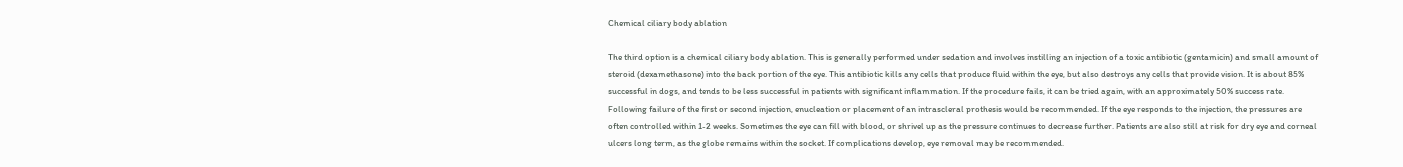Chemical ciliary body ablation

The third option is a chemical ciliary body ablation. This is generally performed under sedation and involves instilling an injection of a toxic antibiotic (gentamicin) and small amount of steroid (dexamethasone) into the back portion of the eye. This antibiotic kills any cells that produce fluid within the eye, but also destroys any cells that provide vision. It is about 85% successful in dogs, and tends to be less successful in patients with significant inflammation. If the procedure fails, it can be tried again, with an approximately 50% success rate. Following failure of the first or second injection, enucleation or placement of an intrascleral prothesis would be recommended. If the eye responds to the injection, the pressures are often controlled within 1-2 weeks. Sometimes the eye can fill with blood, or shrivel up as the pressure continues to decrease further. Patients are also still at risk for dry eye and corneal ulcers long term, as the globe remains within the socket. If complications develop, eye removal may be recommended.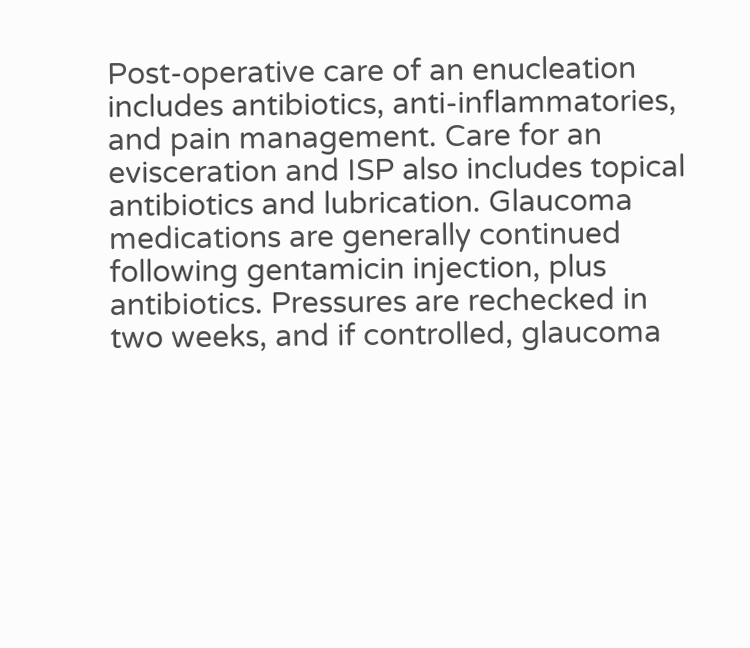Post-operative care of an enucleation includes antibiotics, anti-inflammatories, and pain management. Care for an evisceration and ISP also includes topical antibiotics and lubrication. Glaucoma medications are generally continued following gentamicin injection, plus antibiotics. Pressures are rechecked in two weeks, and if controlled, glaucoma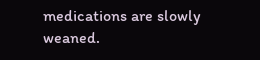medications are slowly weaned.